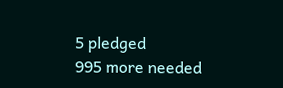5 pledged
995 more needed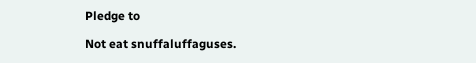Pledge to

Not eat snuffaluffaguses.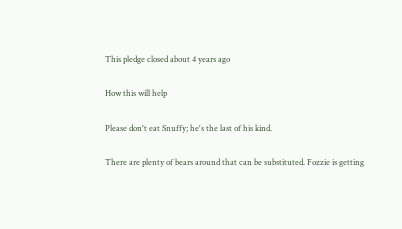This pledge closed about 4 years ago

How this will help

Please don't eat Snuffy; he's the last of his kind.

There are plenty of bears around that can be substituted. Fozzie is getting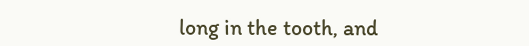long in the tooth, and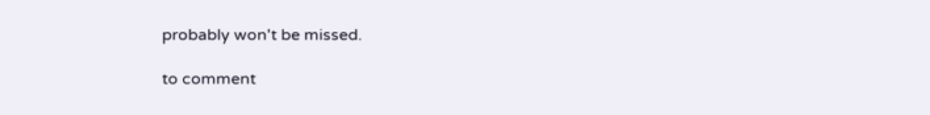probably won't be missed.

to comment